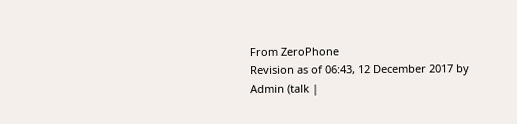From ZeroPhone
Revision as of 06:43, 12 December 2017 by Admin (talk |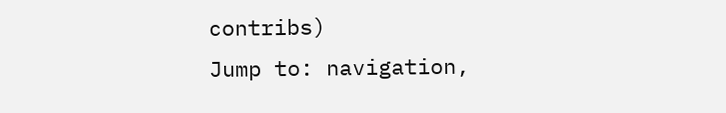contribs)
Jump to: navigation,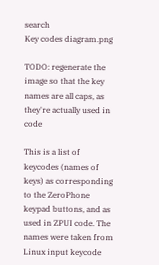search
Key codes diagram.png

TODO: regenerate the image so that the key names are all caps, as they're actually used in code

This is a list of keycodes (names of keys) as corresponding to the ZeroPhone keypad buttons, and as used in ZPUI code. The names were taken from Linux input keycode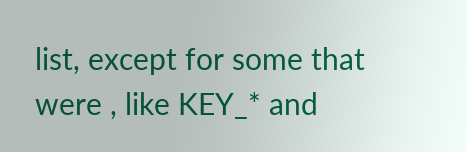list, except for some that were , like KEY_* and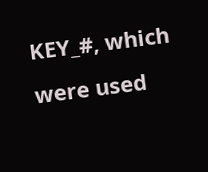KEY_#, which were used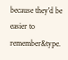because they'd be easier to remember&type.